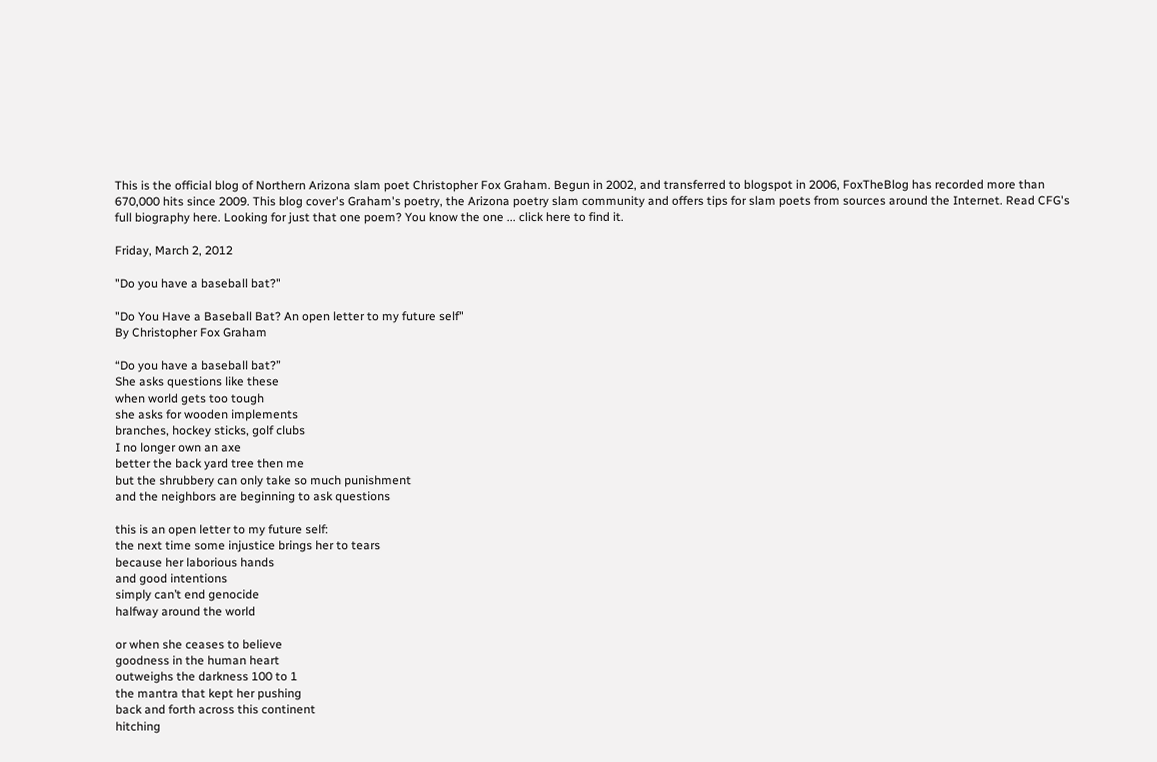This is the official blog of Northern Arizona slam poet Christopher Fox Graham. Begun in 2002, and transferred to blogspot in 2006, FoxTheBlog has recorded more than 670,000 hits since 2009. This blog cover's Graham's poetry, the Arizona poetry slam community and offers tips for slam poets from sources around the Internet. Read CFG's full biography here. Looking for just that one poem? You know the one ... click here to find it.

Friday, March 2, 2012

"Do you have a baseball bat?"

"Do You Have a Baseball Bat? An open letter to my future self"
By Christopher Fox Graham

“Do you have a baseball bat?”
She asks questions like these
when world gets too tough
she asks for wooden implements
branches, hockey sticks, golf clubs
I no longer own an axe
better the back yard tree then me
but the shrubbery can only take so much punishment
and the neighbors are beginning to ask questions

this is an open letter to my future self:
the next time some injustice brings her to tears
because her laborious hands
and good intentions
simply can’t end genocide
halfway around the world

or when she ceases to believe
goodness in the human heart
outweighs the darkness 100 to 1
the mantra that kept her pushing
back and forth across this continent
hitching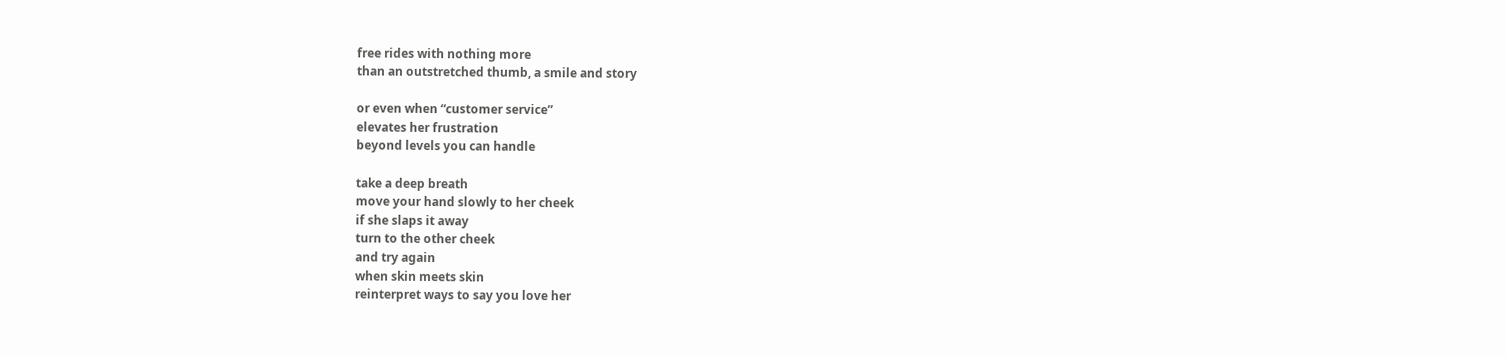free rides with nothing more
than an outstretched thumb, a smile and story

or even when “customer service”
elevates her frustration
beyond levels you can handle

take a deep breath
move your hand slowly to her cheek
if she slaps it away
turn to the other cheek
and try again
when skin meets skin
reinterpret ways to say you love her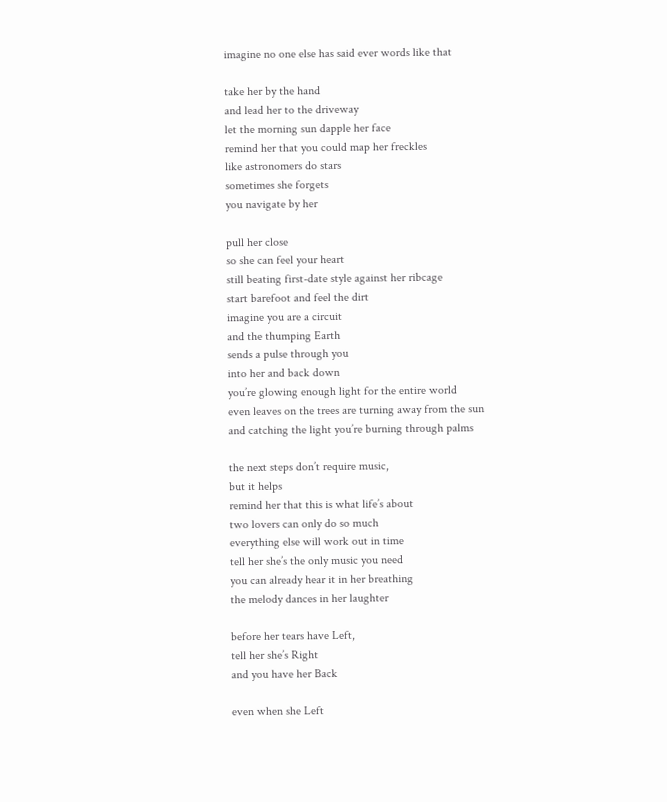imagine no one else has said ever words like that

take her by the hand
and lead her to the driveway
let the morning sun dapple her face
remind her that you could map her freckles
like astronomers do stars
sometimes she forgets
you navigate by her

pull her close
so she can feel your heart
still beating first-date style against her ribcage
start barefoot and feel the dirt
imagine you are a circuit
and the thumping Earth
sends a pulse through you
into her and back down
you’re glowing enough light for the entire world
even leaves on the trees are turning away from the sun
and catching the light you’re burning through palms

the next steps don’t require music,
but it helps
remind her that this is what life’s about
two lovers can only do so much
everything else will work out in time
tell her she’s the only music you need
you can already hear it in her breathing
the melody dances in her laughter

before her tears have Left,
tell her she’s Right
and you have her Back

even when she Left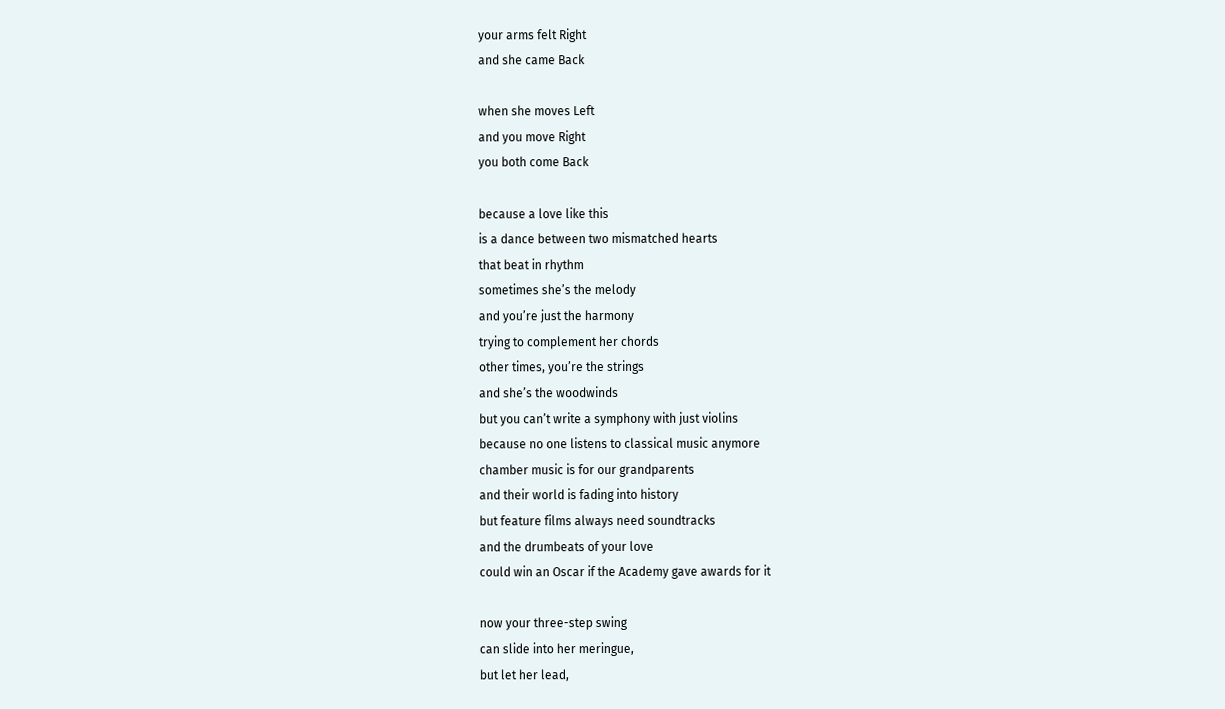your arms felt Right
and she came Back

when she moves Left
and you move Right
you both come Back

because a love like this
is a dance between two mismatched hearts
that beat in rhythm
sometimes she’s the melody
and you’re just the harmony
trying to complement her chords
other times, you’re the strings
and she’s the woodwinds
but you can’t write a symphony with just violins
because no one listens to classical music anymore
chamber music is for our grandparents
and their world is fading into history
but feature films always need soundtracks
and the drumbeats of your love
could win an Oscar if the Academy gave awards for it

now your three-step swing
can slide into her meringue,
but let her lead,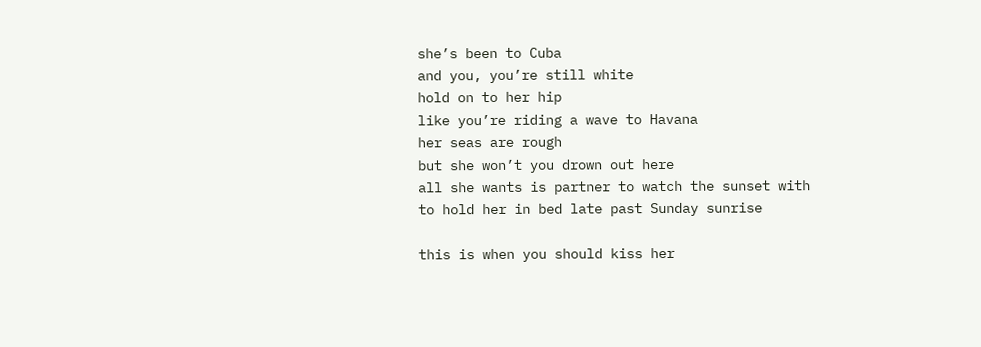she’s been to Cuba
and you, you’re still white
hold on to her hip
like you’re riding a wave to Havana
her seas are rough
but she won’t you drown out here
all she wants is partner to watch the sunset with
to hold her in bed late past Sunday sunrise

this is when you should kiss her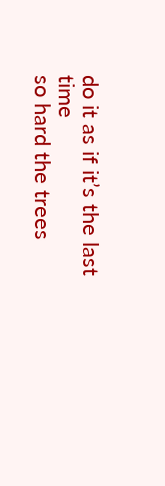do it as if it’s the last time
so hard the trees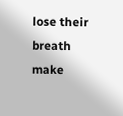lose their breath
make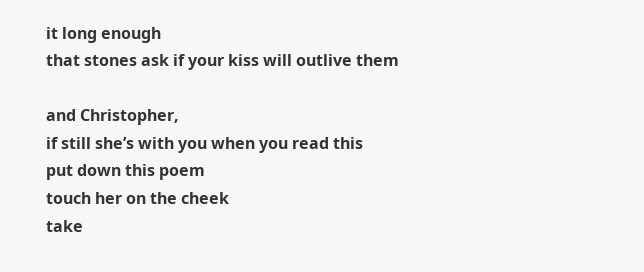it long enough
that stones ask if your kiss will outlive them

and Christopher,
if still she’s with you when you read this
put down this poem
touch her on the cheek
take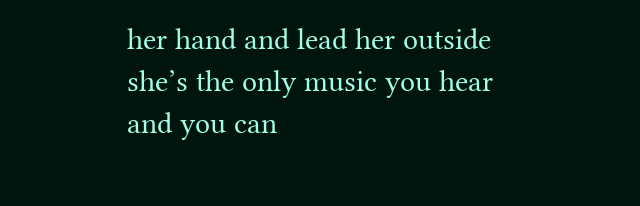her hand and lead her outside
she’s the only music you hear
and you can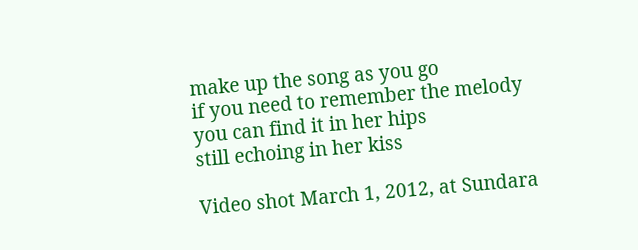make up the song as you go
if you need to remember the melody
you can find it in her hips
still echoing in her kiss

Video shot March 1, 2012, at Sundara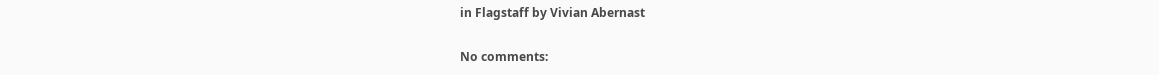in Flagstaff by Vivian Abernast

No comments: